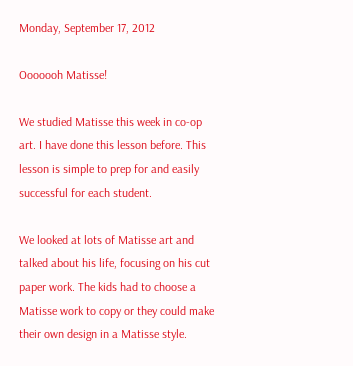Monday, September 17, 2012

Ooooooh Matisse!

We studied Matisse this week in co-op art. I have done this lesson before. This lesson is simple to prep for and easily successful for each student.

We looked at lots of Matisse art and talked about his life, focusing on his cut paper work. The kids had to choose a Matisse work to copy or they could make their own design in a Matisse style.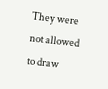They were not allowed to draw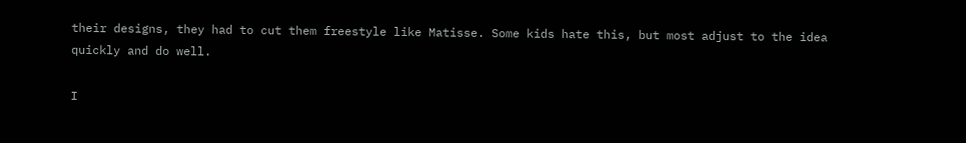their designs, they had to cut them freestyle like Matisse. Some kids hate this, but most adjust to the idea quickly and do well.

I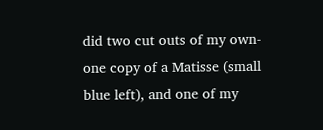did two cut outs of my own-one copy of a Matisse (small blue left), and one of my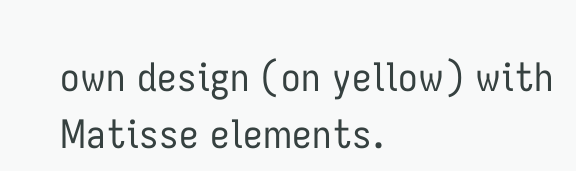own design (on yellow) with Matisse elements.